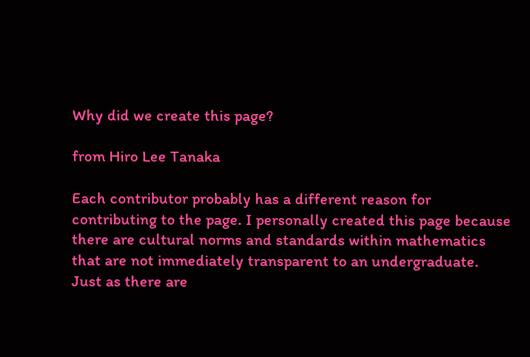Why did we create this page?

from Hiro Lee Tanaka

Each contributor probably has a different reason for contributing to the page. I personally created this page because there are cultural norms and standards within mathematics that are not immediately transparent to an undergraduate. Just as there are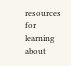resources for learning about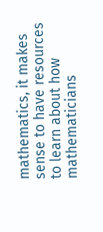mathematics, it makes sense to have resources to learn about how mathematicians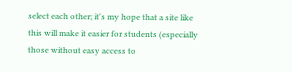select each other; it's my hope that a site like this will make it easier for students (especially those without easy access to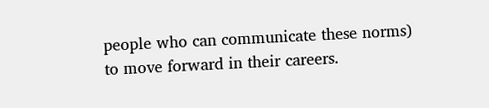people who can communicate these norms) to move forward in their careers.